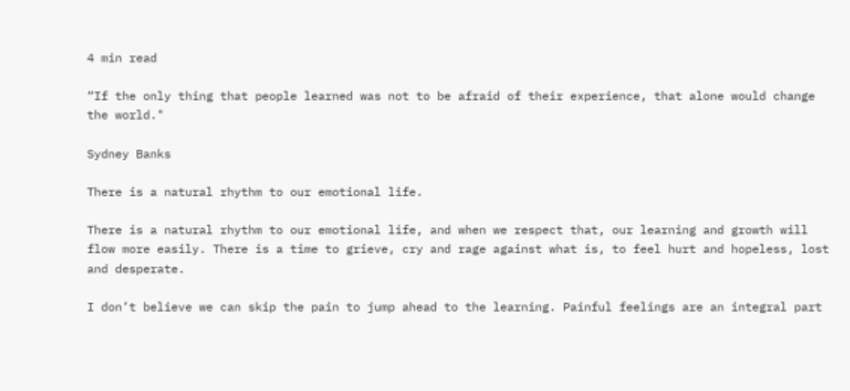4 min read

“If the only thing that people learned was not to be afraid of their experience, that alone would change the world."

Sydney Banks

There is a natural rhythm to our emotional life.

There is a natural rhythm to our emotional life, and when we respect that, our learning and growth will flow more easily. There is a time to grieve, cry and rage against what is, to feel hurt and hopeless, lost and desperate.

I don’t believe we can skip the pain to jump ahead to the learning. Painful feelings are an integral part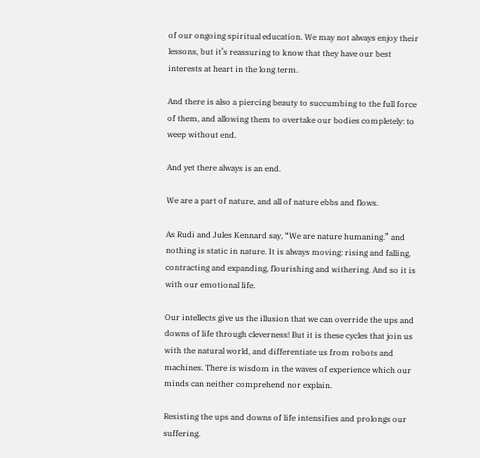of our ongoing spiritual education. We may not always enjoy their lessons, but it’s reassuring to know that they have our best interests at heart in the long term.

And there is also a piercing beauty to succumbing to the full force of them, and allowing them to overtake our bodies completely: to weep without end.

And yet there always is an end.

We are a part of nature, and all of nature ebbs and flows.

As Rudi and Jules Kennard say, “We are nature humaning.” and nothing is static in nature. It is always moving: rising and falling, contracting and expanding, flourishing and withering. And so it is with our emotional life.

Our intellects give us the illusion that we can override the ups and downs of life through cleverness! But it is these cycles that join us with the natural world, and differentiate us from robots and machines. There is wisdom in the waves of experience which our minds can neither comprehend nor explain.

Resisting the ups and downs of life intensifies and prolongs our suffering.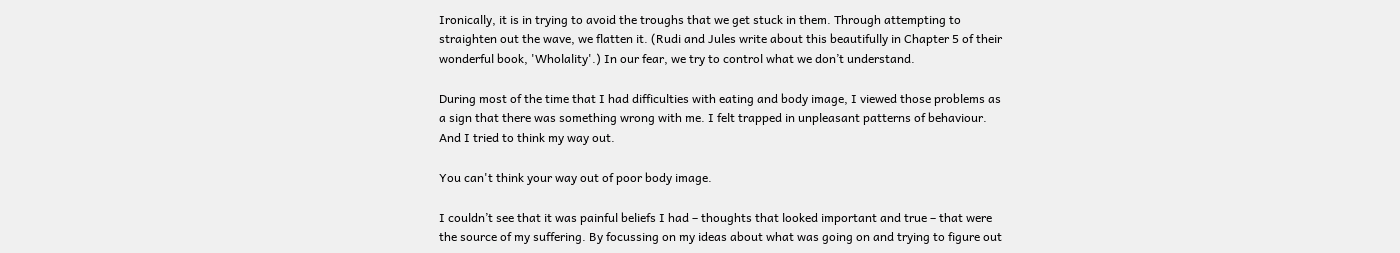Ironically, it is in trying to avoid the troughs that we get stuck in them. Through attempting to straighten out the wave, we flatten it. (Rudi and Jules write about this beautifully in Chapter 5 of their wonderful book, 'Wholality'.) In our fear, we try to control what we don’t understand.

During most of the time that I had difficulties with eating and body image, I viewed those problems as a sign that there was something wrong with me. I felt trapped in unpleasant patterns of behaviour. And I tried to think my way out.

You can't think your way out of poor body image.

I couldn’t see that it was painful beliefs I had – thoughts that looked important and true – that were the source of my suffering. By focussing on my ideas about what was going on and trying to figure out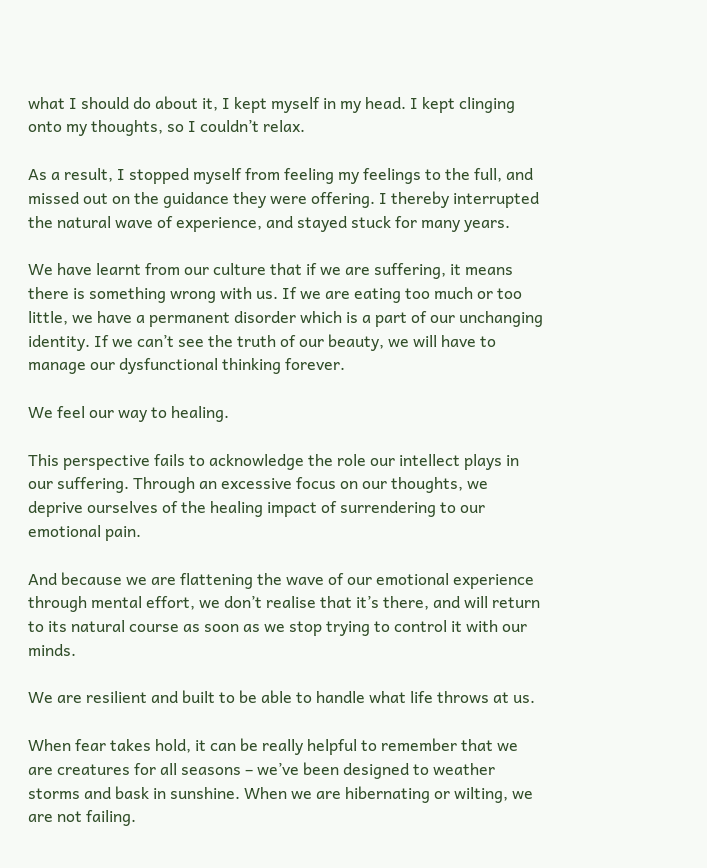what I should do about it, I kept myself in my head. I kept clinging onto my thoughts, so I couldn’t relax.

As a result, I stopped myself from feeling my feelings to the full, and missed out on the guidance they were offering. I thereby interrupted the natural wave of experience, and stayed stuck for many years.

We have learnt from our culture that if we are suffering, it means there is something wrong with us. If we are eating too much or too little, we have a permanent disorder which is a part of our unchanging identity. If we can’t see the truth of our beauty, we will have to manage our dysfunctional thinking forever.

We feel our way to healing.

This perspective fails to acknowledge the role our intellect plays in our suffering. Through an excessive focus on our thoughts, we deprive ourselves of the healing impact of surrendering to our emotional pain.

And because we are flattening the wave of our emotional experience through mental effort, we don’t realise that it’s there, and will return to its natural course as soon as we stop trying to control it with our minds.

We are resilient and built to be able to handle what life throws at us.

When fear takes hold, it can be really helpful to remember that we are creatures for all seasons – we’ve been designed to weather storms and bask in sunshine. When we are hibernating or wilting, we are not failing.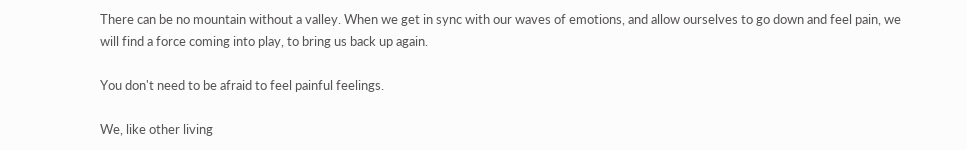There can be no mountain without a valley. When we get in sync with our waves of emotions, and allow ourselves to go down and feel pain, we will find a force coming into play, to bring us back up again.

You don't need to be afraid to feel painful feelings.

We, like other living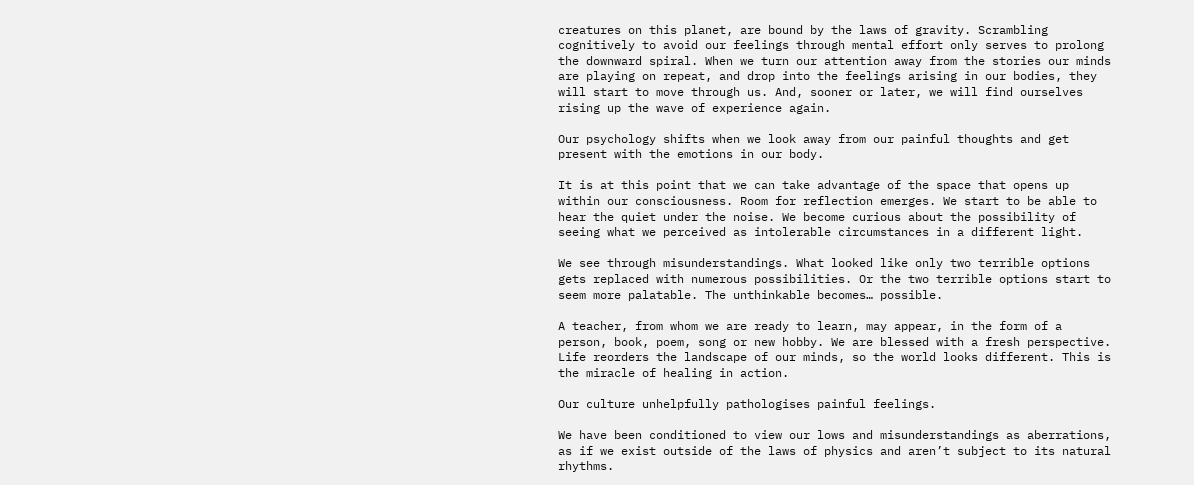creatures on this planet, are bound by the laws of gravity. Scrambling cognitively to avoid our feelings through mental effort only serves to prolong the downward spiral. When we turn our attention away from the stories our minds are playing on repeat, and drop into the feelings arising in our bodies, they will start to move through us. And, sooner or later, we will find ourselves rising up the wave of experience again.

Our psychology shifts when we look away from our painful thoughts and get present with the emotions in our body.

It is at this point that we can take advantage of the space that opens up within our consciousness. Room for reflection emerges. We start to be able to hear the quiet under the noise. We become curious about the possibility of seeing what we perceived as intolerable circumstances in a different light.

We see through misunderstandings. What looked like only two terrible options gets replaced with numerous possibilities. Or the two terrible options start to seem more palatable. The unthinkable becomes… possible.

A teacher, from whom we are ready to learn, may appear, in the form of a person, book, poem, song or new hobby. We are blessed with a fresh perspective. Life reorders the landscape of our minds, so the world looks different. This is the miracle of healing in action.

Our culture unhelpfully pathologises painful feelings.

We have been conditioned to view our lows and misunderstandings as aberrations, as if we exist outside of the laws of physics and aren’t subject to its natural rhythms.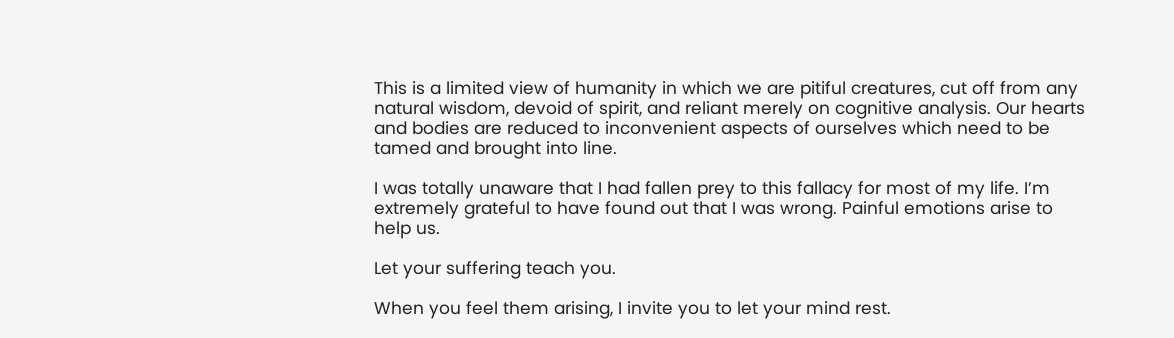This is a limited view of humanity in which we are pitiful creatures, cut off from any natural wisdom, devoid of spirit, and reliant merely on cognitive analysis. Our hearts and bodies are reduced to inconvenient aspects of ourselves which need to be tamed and brought into line.

I was totally unaware that I had fallen prey to this fallacy for most of my life. I’m extremely grateful to have found out that I was wrong. Painful emotions arise to help us.

Let your suffering teach you.

When you feel them arising, I invite you to let your mind rest.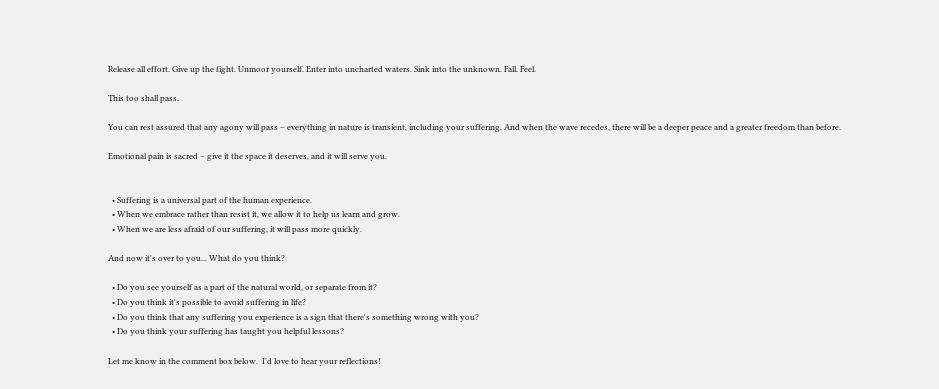Release all effort. Give up the fight. Unmoor yourself. Enter into uncharted waters. Sink into the unknown. Fall. Feel.

This too shall pass.

You can rest assured that any agony will pass – everything in nature is transient, including your suffering. And when the wave recedes, there will be a deeper peace and a greater freedom than before.

Emotional pain is sacred – give it the space it deserves, and it will serve you.


  • Suffering is a universal part of the human experience.
  • When we embrace rather than resist it, we allow it to help us learn and grow.
  • When we are less afraid of our suffering, it will pass more quickly.

And now it's over to you... What do you think?

  • Do you see yourself as a part of the natural world, or separate from it?
  • Do you think it's possible to avoid suffering in life?
  • Do you think that any suffering you experience is a sign that there's something wrong with you?
  • Do you think your suffering has taught you helpful lessons?

Let me know in the comment box below.  I'd love to hear your reflections!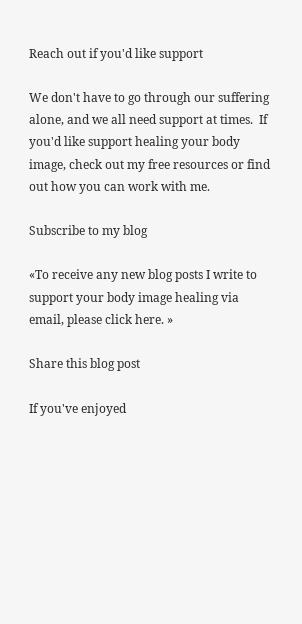Reach out if you'd like support

We don't have to go through our suffering alone, and we all need support at times.  If you'd like support healing your body image, check out my free resources or find out how you can work with me.

Subscribe to my blog

«To receive any new blog posts I write to support your body image healing via email, please click here. »

Share this blog post

If you've enjoyed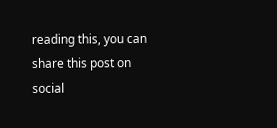reading this, you can share this post on social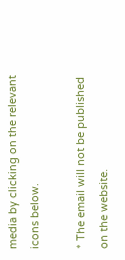media by clicking on the relevant icons below.

* The email will not be published on the website.